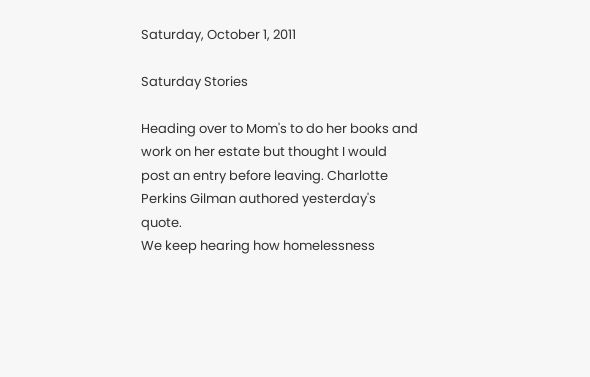Saturday, October 1, 2011

Saturday Stories

Heading over to Mom's to do her books and work on her estate but thought I would post an entry before leaving. Charlotte Perkins Gilman authored yesterday's quote.
We keep hearing how homelessness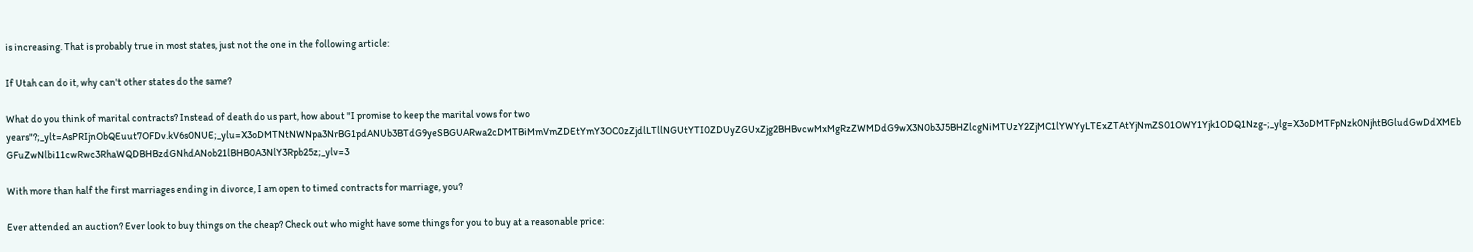is increasing. That is probably true in most states, just not the one in the following article:

If Utah can do it, why can't other states do the same?

What do you think of marital contracts? Instead of death do us part, how about "I promise to keep the marital vows for two years"?;_ylt=AsPRIjnObQEuut7OFDv.kV6s0NUE;_ylu=X3oDMTNtNWNpa3NrBG1pdANUb3BTdG9yeSBGUARwa2cDMTBiMmVmZDEtYmY3OC0zZjdlLTllNGUtYTI0ZDUyZGUxZjg2BHBvcwMxMgRzZWMDdG9wX3N0b3J5BHZlcgNiMTUzY2ZjMC1lYWYyLTExZTAtYjNmZS01OWY1Yjk1ODQ1Nzg-;_ylg=X3oDMTFpNzk0NjhtBGludGwDdXMEbGFuZwNlbi11cwRwc3RhaWQDBHBzdGNhdANob21lBHB0A3NlY3Rpb25z;_ylv=3

With more than half the first marriages ending in divorce, I am open to timed contracts for marriage, you?

Ever attended an auction? Ever look to buy things on the cheap? Check out who might have some things for you to buy at a reasonable price: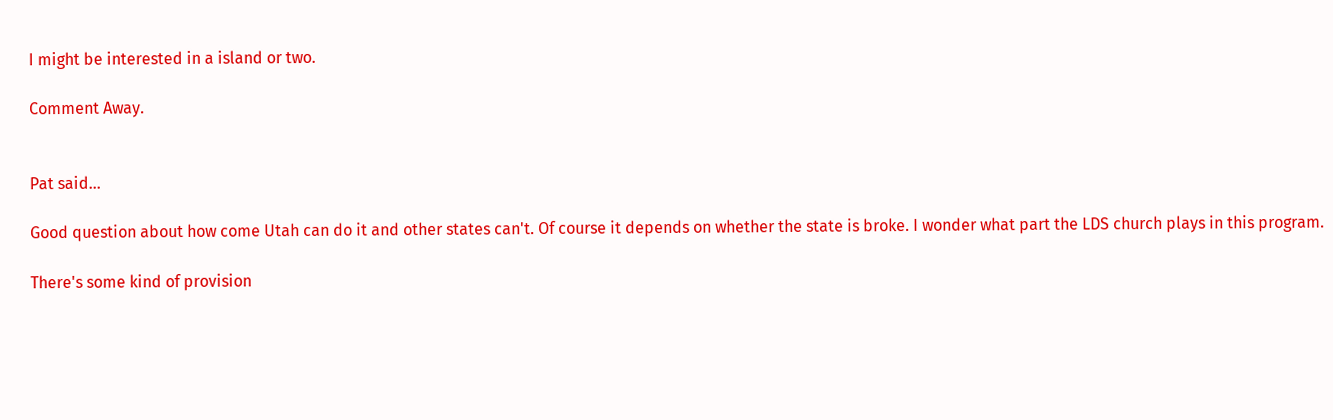I might be interested in a island or two.

Comment Away.


Pat said...

Good question about how come Utah can do it and other states can't. Of course it depends on whether the state is broke. I wonder what part the LDS church plays in this program.

There's some kind of provision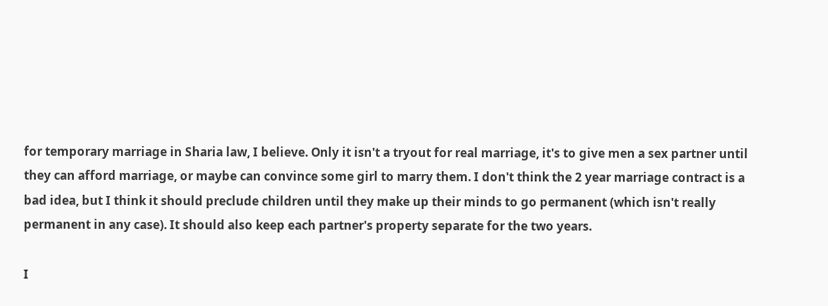for temporary marriage in Sharia law, I believe. Only it isn't a tryout for real marriage, it's to give men a sex partner until they can afford marriage, or maybe can convince some girl to marry them. I don't think the 2 year marriage contract is a bad idea, but I think it should preclude children until they make up their minds to go permanent (which isn't really permanent in any case). It should also keep each partner's property separate for the two years.

I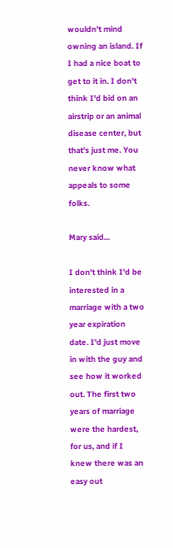wouldn't mind owning an island. If I had a nice boat to get to it in. I don't think I'd bid on an airstrip or an animal disease center, but that's just me. You never know what appeals to some folks.

Mary said...

I don't think I'd be interested in a marriage with a two year expiration date. I'd just move in with the guy and see how it worked out. The first two years of marriage were the hardest, for us, and if I knew there was an easy out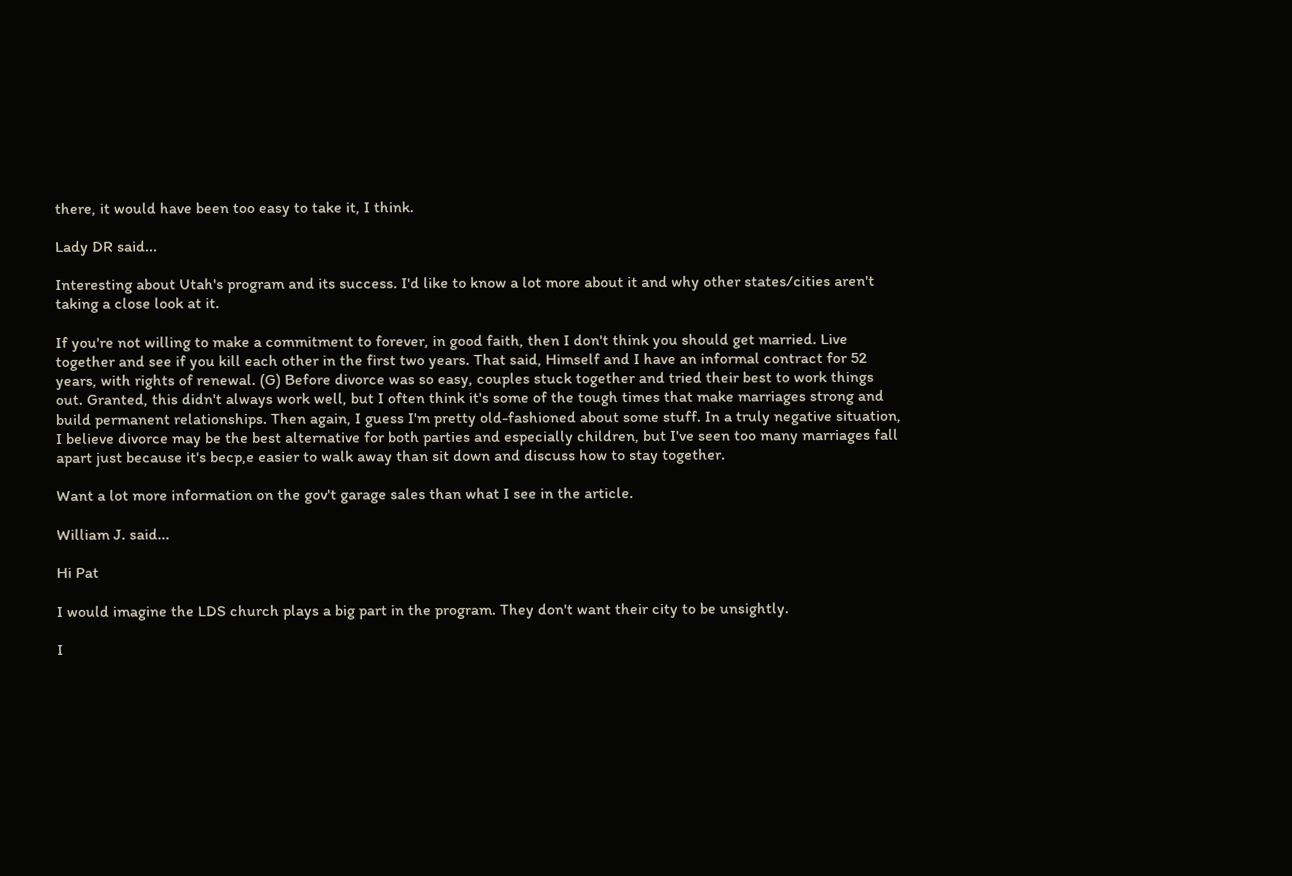there, it would have been too easy to take it, I think.

Lady DR said...

Interesting about Utah's program and its success. I'd like to know a lot more about it and why other states/cities aren't taking a close look at it.

If you're not willing to make a commitment to forever, in good faith, then I don't think you should get married. Live together and see if you kill each other in the first two years. That said, Himself and I have an informal contract for 52 years, with rights of renewal. (G) Before divorce was so easy, couples stuck together and tried their best to work things out. Granted, this didn't always work well, but I often think it's some of the tough times that make marriages strong and build permanent relationships. Then again, I guess I'm pretty old-fashioned about some stuff. In a truly negative situation, I believe divorce may be the best alternative for both parties and especially children, but I've seen too many marriages fall apart just because it's becp,e easier to walk away than sit down and discuss how to stay together.

Want a lot more information on the gov't garage sales than what I see in the article.

William J. said...

Hi Pat

I would imagine the LDS church plays a big part in the program. They don't want their city to be unsightly.

I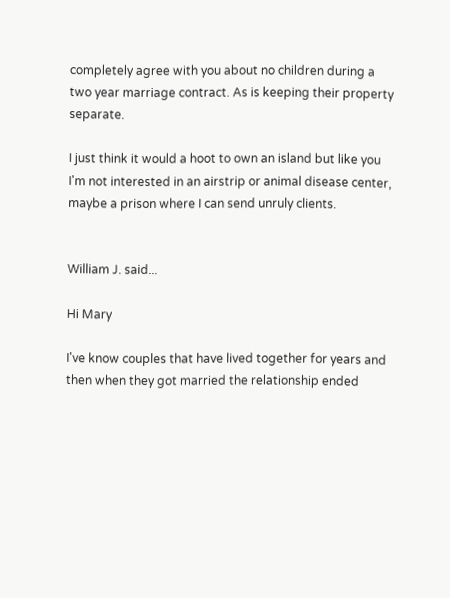completely agree with you about no children during a two year marriage contract. As is keeping their property separate.

I just think it would a hoot to own an island but like you I'm not interested in an airstrip or animal disease center, maybe a prison where I can send unruly clients.


William J. said...

Hi Mary

I've know couples that have lived together for years and then when they got married the relationship ended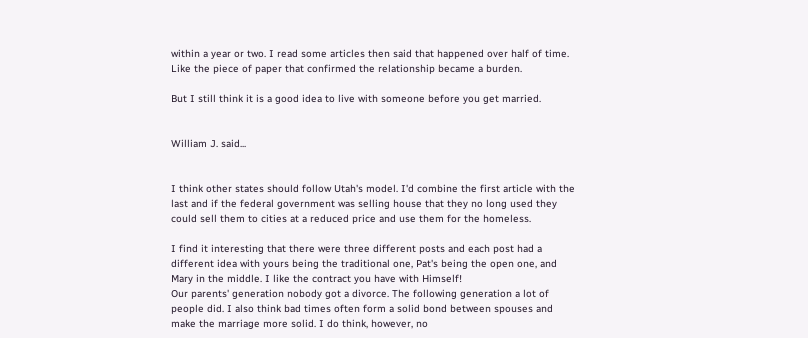within a year or two. I read some articles then said that happened over half of time. Like the piece of paper that confirmed the relationship became a burden.

But I still think it is a good idea to live with someone before you get married.


William J. said...


I think other states should follow Utah's model. I'd combine the first article with the last and if the federal government was selling house that they no long used they could sell them to cities at a reduced price and use them for the homeless.

I find it interesting that there were three different posts and each post had a different idea with yours being the traditional one, Pat's being the open one, and Mary in the middle. I like the contract you have with Himself!
Our parents' generation nobody got a divorce. The following generation a lot of people did. I also think bad times often form a solid bond between spouses and make the marriage more solid. I do think, however, no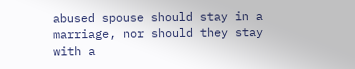abused spouse should stay in a marriage, nor should they stay with a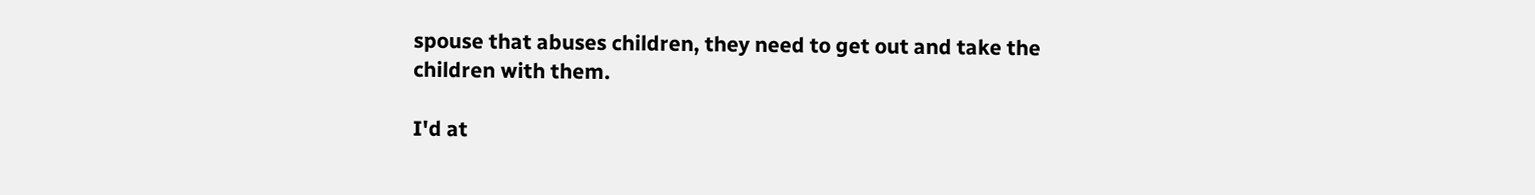spouse that abuses children, they need to get out and take the children with them.

I'd at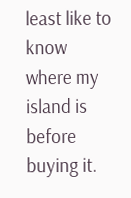least like to know where my island is before buying it.